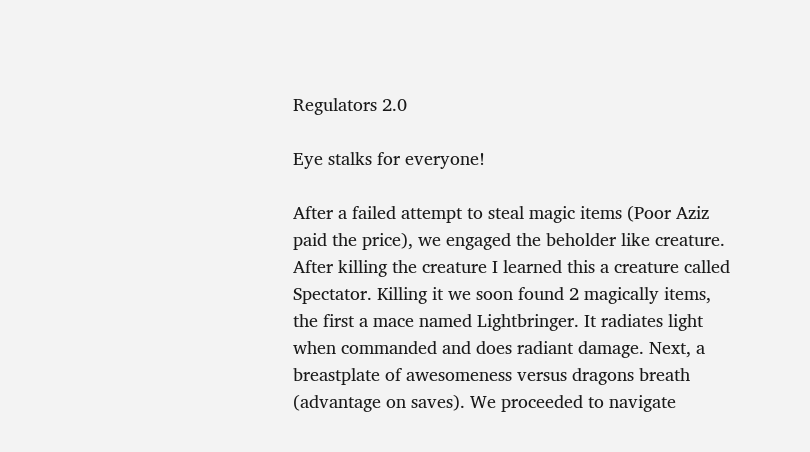Regulators 2.0

Eye stalks for everyone!

After a failed attempt to steal magic items (Poor Aziz paid the price), we engaged the beholder like creature. After killing the creature I learned this a creature called Spectator. Killing it we soon found 2 magically items, the first a mace named Lightbringer. It radiates light when commanded and does radiant damage. Next, a breastplate of awesomeness versus dragons breath (advantage on saves). We proceeded to navigate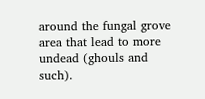around the fungal grove area that lead to more undead (ghouls and such).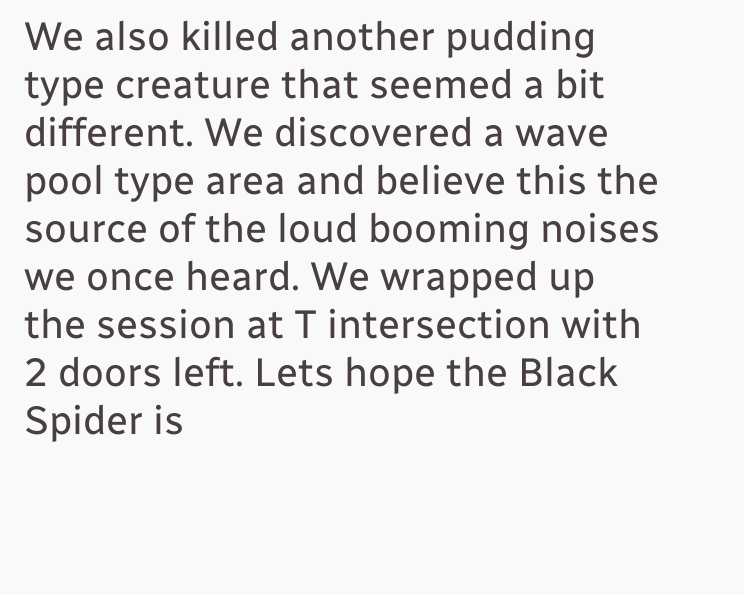We also killed another pudding type creature that seemed a bit different. We discovered a wave pool type area and believe this the source of the loud booming noises we once heard. We wrapped up the session at T intersection with 2 doors left. Lets hope the Black Spider is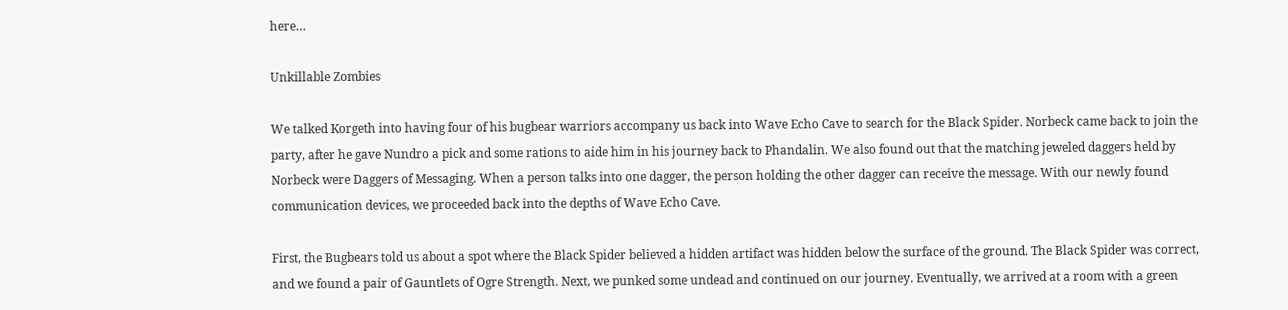here…

Unkillable Zombies

We talked Korgeth into having four of his bugbear warriors accompany us back into Wave Echo Cave to search for the Black Spider. Norbeck came back to join the party, after he gave Nundro a pick and some rations to aide him in his journey back to Phandalin. We also found out that the matching jeweled daggers held by Norbeck were Daggers of Messaging. When a person talks into one dagger, the person holding the other dagger can receive the message. With our newly found communication devices, we proceeded back into the depths of Wave Echo Cave.

First, the Bugbears told us about a spot where the Black Spider believed a hidden artifact was hidden below the surface of the ground. The Black Spider was correct, and we found a pair of Gauntlets of Ogre Strength. Next, we punked some undead and continued on our journey. Eventually, we arrived at a room with a green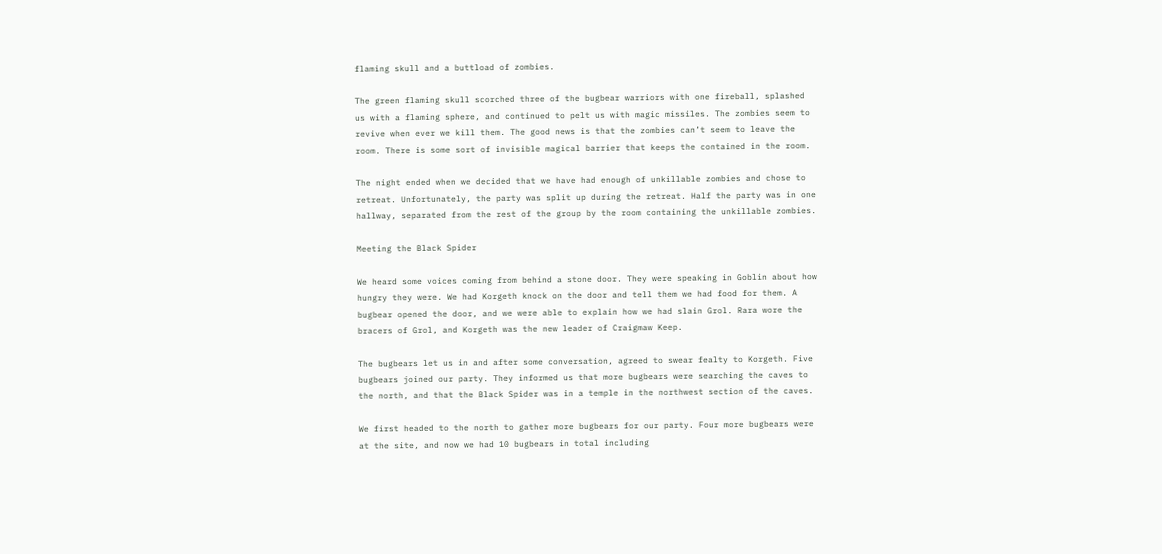flaming skull and a buttload of zombies.

The green flaming skull scorched three of the bugbear warriors with one fireball, splashed us with a flaming sphere, and continued to pelt us with magic missiles. The zombies seem to revive when ever we kill them. The good news is that the zombies can’t seem to leave the room. There is some sort of invisible magical barrier that keeps the contained in the room.

The night ended when we decided that we have had enough of unkillable zombies and chose to retreat. Unfortunately, the party was split up during the retreat. Half the party was in one hallway, separated from the rest of the group by the room containing the unkillable zombies.

Meeting the Black Spider

We heard some voices coming from behind a stone door. They were speaking in Goblin about how hungry they were. We had Korgeth knock on the door and tell them we had food for them. A bugbear opened the door, and we were able to explain how we had slain Grol. Rara wore the bracers of Grol, and Korgeth was the new leader of Craigmaw Keep.

The bugbears let us in and after some conversation, agreed to swear fealty to Korgeth. Five bugbears joined our party. They informed us that more bugbears were searching the caves to the north, and that the Black Spider was in a temple in the northwest section of the caves.

We first headed to the north to gather more bugbears for our party. Four more bugbears were at the site, and now we had 10 bugbears in total including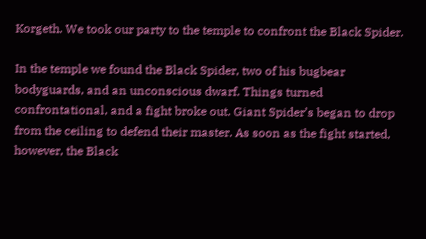Korgeth. We took our party to the temple to confront the Black Spider.

In the temple we found the Black Spider, two of his bugbear bodyguards, and an unconscious dwarf. Things turned confrontational, and a fight broke out. Giant Spider’s began to drop from the ceiling to defend their master. As soon as the fight started, however, the Black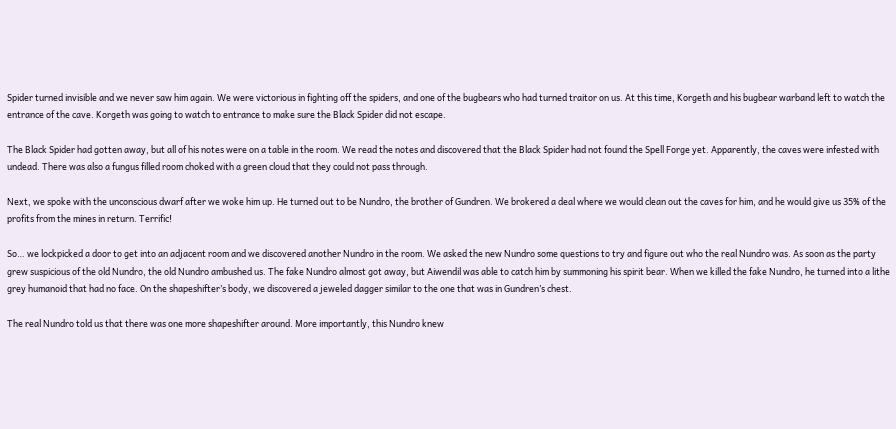Spider turned invisible and we never saw him again. We were victorious in fighting off the spiders, and one of the bugbears who had turned traitor on us. At this time, Korgeth and his bugbear warband left to watch the entrance of the cave. Korgeth was going to watch to entrance to make sure the Black Spider did not escape.

The Black Spider had gotten away, but all of his notes were on a table in the room. We read the notes and discovered that the Black Spider had not found the Spell Forge yet. Apparently, the caves were infested with undead. There was also a fungus filled room choked with a green cloud that they could not pass through.

Next, we spoke with the unconscious dwarf after we woke him up. He turned out to be Nundro, the brother of Gundren. We brokered a deal where we would clean out the caves for him, and he would give us 35% of the profits from the mines in return. Terrific!

So… we lockpicked a door to get into an adjacent room and we discovered another Nundro in the room. We asked the new Nundro some questions to try and figure out who the real Nundro was. As soon as the party grew suspicious of the old Nundro, the old Nundro ambushed us. The fake Nundro almost got away, but Aiwendil was able to catch him by summoning his spirit bear. When we killed the fake Nundro, he turned into a lithe grey humanoid that had no face. On the shapeshifter’s body, we discovered a jeweled dagger similar to the one that was in Gundren’s chest.

The real Nundro told us that there was one more shapeshifter around. More importantly, this Nundro knew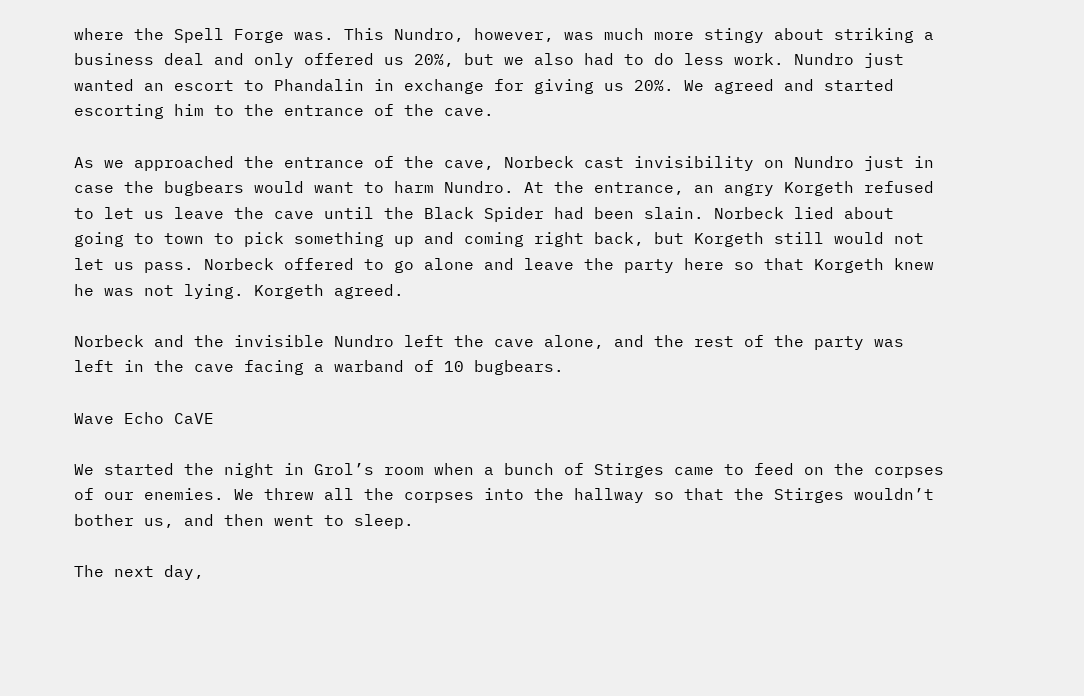where the Spell Forge was. This Nundro, however, was much more stingy about striking a business deal and only offered us 20%, but we also had to do less work. Nundro just wanted an escort to Phandalin in exchange for giving us 20%. We agreed and started escorting him to the entrance of the cave.

As we approached the entrance of the cave, Norbeck cast invisibility on Nundro just in case the bugbears would want to harm Nundro. At the entrance, an angry Korgeth refused to let us leave the cave until the Black Spider had been slain. Norbeck lied about going to town to pick something up and coming right back, but Korgeth still would not let us pass. Norbeck offered to go alone and leave the party here so that Korgeth knew he was not lying. Korgeth agreed.

Norbeck and the invisible Nundro left the cave alone, and the rest of the party was left in the cave facing a warband of 10 bugbears.

Wave Echo CaVE

We started the night in Grol’s room when a bunch of Stirges came to feed on the corpses of our enemies. We threw all the corpses into the hallway so that the Stirges wouldn’t bother us, and then went to sleep.

The next day,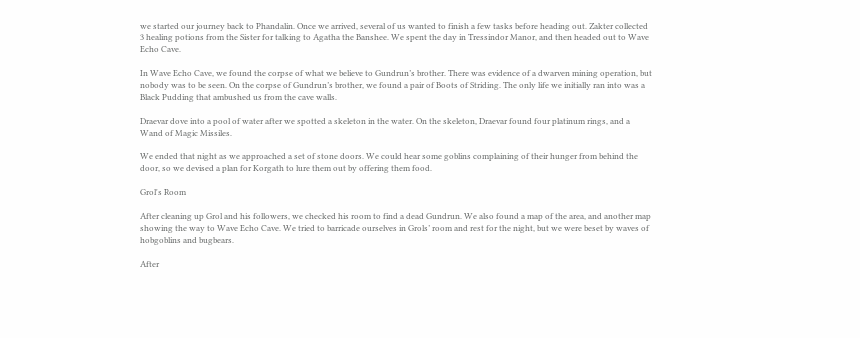we started our journey back to Phandalin. Once we arrived, several of us wanted to finish a few tasks before heading out. Zakter collected 3 healing potions from the Sister for talking to Agatha the Banshee. We spent the day in Tressindor Manor, and then headed out to Wave Echo Cave.

In Wave Echo Cave, we found the corpse of what we believe to Gundrun’s brother. There was evidence of a dwarven mining operation, but nobody was to be seen. On the corpse of Gundrun’s brother, we found a pair of Boots of Striding. The only life we initially ran into was a Black Pudding that ambushed us from the cave walls.

Draevar dove into a pool of water after we spotted a skeleton in the water. On the skeleton, Draevar found four platinum rings, and a Wand of Magic Missiles.

We ended that night as we approached a set of stone doors. We could hear some goblins complaining of their hunger from behind the door, so we devised a plan for Korgath to lure them out by offering them food.

Grol's Room

After cleaning up Grol and his followers, we checked his room to find a dead Gundrun. We also found a map of the area, and another map showing the way to Wave Echo Cave. We tried to barricade ourselves in Grols’ room and rest for the night, but we were beset by waves of hobgoblins and bugbears.

After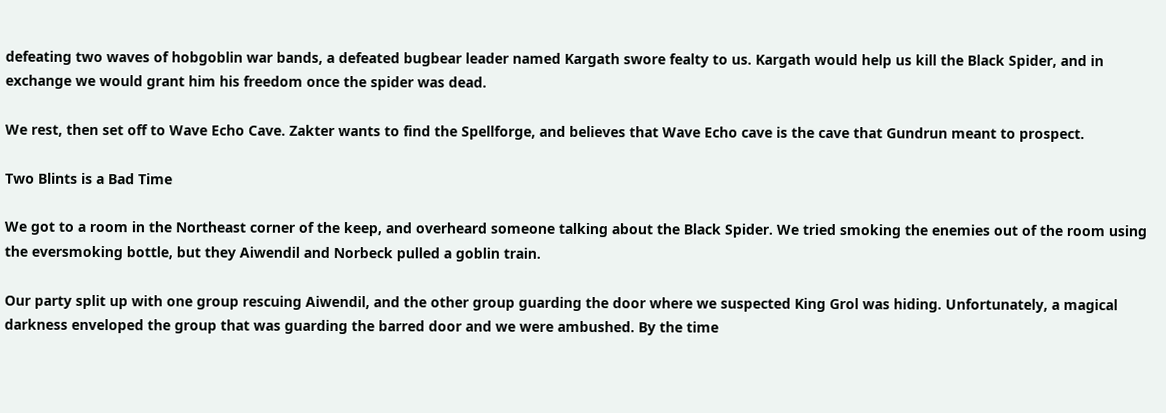defeating two waves of hobgoblin war bands, a defeated bugbear leader named Kargath swore fealty to us. Kargath would help us kill the Black Spider, and in exchange we would grant him his freedom once the spider was dead.

We rest, then set off to Wave Echo Cave. Zakter wants to find the Spellforge, and believes that Wave Echo cave is the cave that Gundrun meant to prospect.

Two Blints is a Bad Time

We got to a room in the Northeast corner of the keep, and overheard someone talking about the Black Spider. We tried smoking the enemies out of the room using the eversmoking bottle, but they Aiwendil and Norbeck pulled a goblin train.

Our party split up with one group rescuing Aiwendil, and the other group guarding the door where we suspected King Grol was hiding. Unfortunately, a magical darkness enveloped the group that was guarding the barred door and we were ambushed. By the time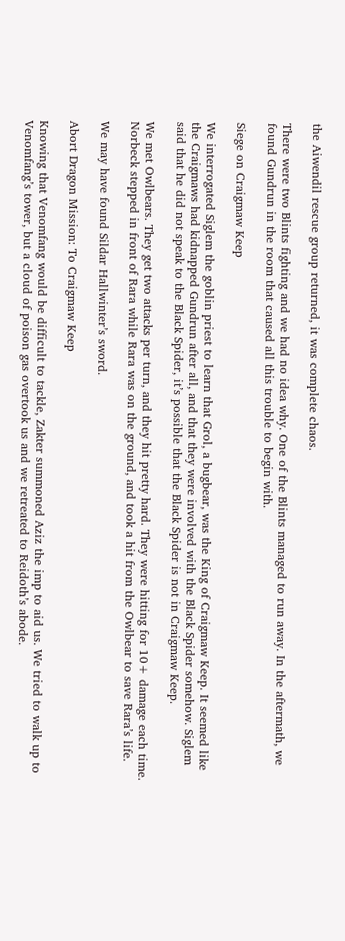the Aiwendil rescue group returned, it was complete chaos.

There were two Blints fighting and we had no idea why. One of the Blints managed to run away. In the aftermath, we found Gundrun in the room that caused all this trouble to begin with.

Siege on Craigmaw Keep

We interrogated Siglem the goblin priest to learn that Grol, a bugbear, was the King of Craigmaw Keep. It seemed like the Craigmaws had kidnapped Gundrun after all, and that they were involved with the Black Spider somehow. Siglem said that he did not speak to the Black Spider, it’s possible that the Black Spider is not in Craigmaw Keep.

We met Owlbears. They get two attacks per turn, and they hit pretty hard. They were hitting for 10+ damage each time. Norbeck stepped in front of Rara while Rara was on the ground, and took a hit from the Owlbear to save Rara’s life.

We may have found Sildar Hallwinter’s sword.

Abort Dragon Mission: To Craigmaw Keep

Knowing that Venomfang would be difficult to tackle, Zakter summoned Aziz the imp to aid us. We tried to walk up to Venomfang’s tower, but a cloud of poison gas overtook us and we retreated to Reidoth’s abode.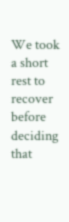We took a short rest to recover before deciding that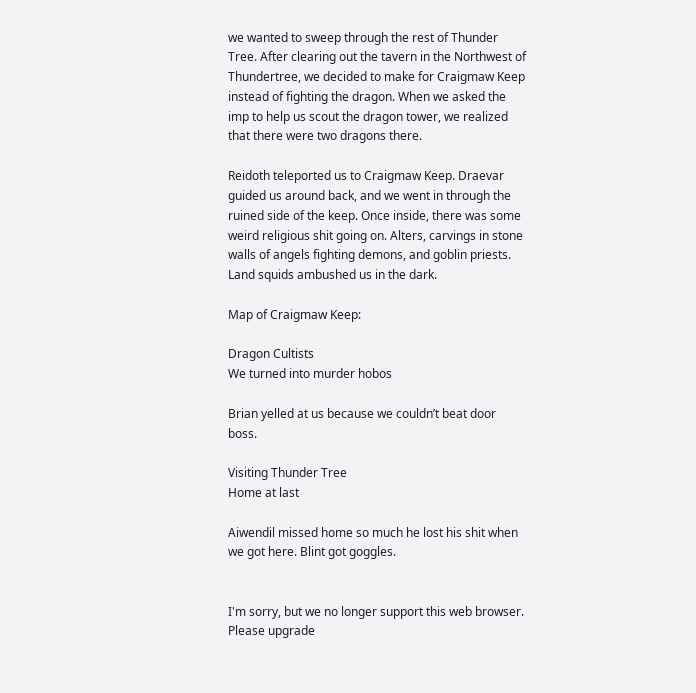we wanted to sweep through the rest of Thunder Tree. After clearing out the tavern in the Northwest of Thundertree, we decided to make for Craigmaw Keep instead of fighting the dragon. When we asked the imp to help us scout the dragon tower, we realized that there were two dragons there.

Reidoth teleported us to Craigmaw Keep. Draevar guided us around back, and we went in through the ruined side of the keep. Once inside, there was some weird religious shit going on. Alters, carvings in stone walls of angels fighting demons, and goblin priests. Land squids ambushed us in the dark.

Map of Craigmaw Keep:

Dragon Cultists
We turned into murder hobos

Brian yelled at us because we couldn’t beat door boss.

Visiting Thunder Tree
Home at last

Aiwendil missed home so much he lost his shit when we got here. Blint got goggles.


I'm sorry, but we no longer support this web browser. Please upgrade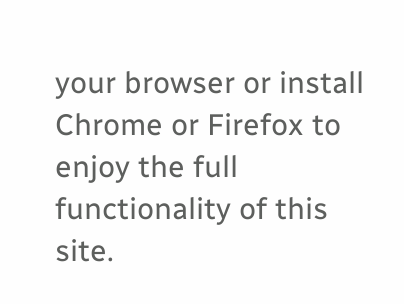your browser or install Chrome or Firefox to enjoy the full functionality of this site.